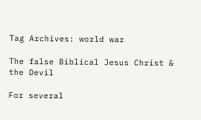Tag Archives: world war

The false Biblical Jesus Christ & the Devil

For several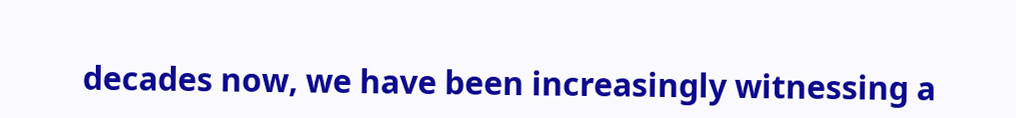decades now, we have been increasingly witnessing a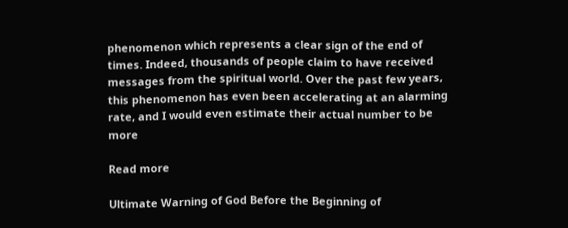phenomenon which represents a clear sign of the end of times. Indeed, thousands of people claim to have received messages from the spiritual world. Over the past few years, this phenomenon has even been accelerating at an alarming rate, and I would even estimate their actual number to be more

Read more

Ultimate Warning of God Before the Beginning of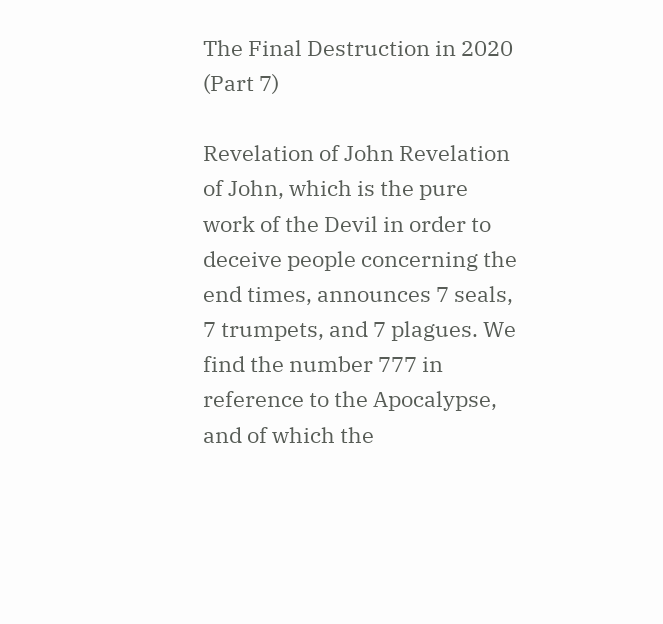The Final Destruction in 2020 (Part 7)

Revelation of John Revelation of John, which is the pure work of the Devil in order to deceive people concerning the end times, announces 7 seals, 7 trumpets, and 7 plagues. We find the number 777 in reference to the Apocalypse, and of which the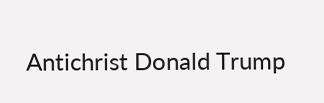Antichrist Donald Trump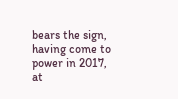bears the sign, having come to power in 2017, at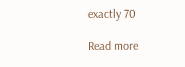exactly 70

Read more